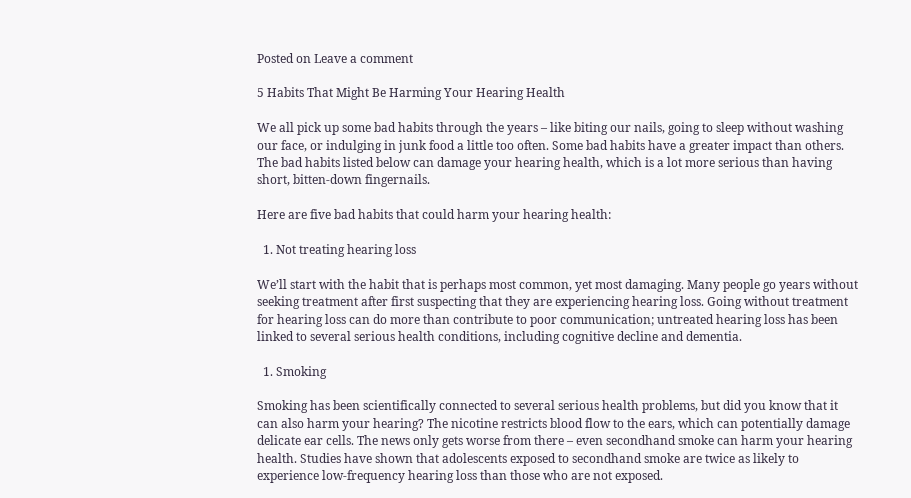Posted on Leave a comment

5 Habits That Might Be Harming Your Hearing Health

We all pick up some bad habits through the years – like biting our nails, going to sleep without washing our face, or indulging in junk food a little too often. Some bad habits have a greater impact than others. The bad habits listed below can damage your hearing health, which is a lot more serious than having short, bitten-down fingernails.

Here are five bad habits that could harm your hearing health:

  1. Not treating hearing loss

We’ll start with the habit that is perhaps most common, yet most damaging. Many people go years without seeking treatment after first suspecting that they are experiencing hearing loss. Going without treatment for hearing loss can do more than contribute to poor communication; untreated hearing loss has been linked to several serious health conditions, including cognitive decline and dementia.

  1. Smoking

Smoking has been scientifically connected to several serious health problems, but did you know that it can also harm your hearing? The nicotine restricts blood flow to the ears, which can potentially damage delicate ear cells. The news only gets worse from there – even secondhand smoke can harm your hearing health. Studies have shown that adolescents exposed to secondhand smoke are twice as likely to experience low-frequency hearing loss than those who are not exposed.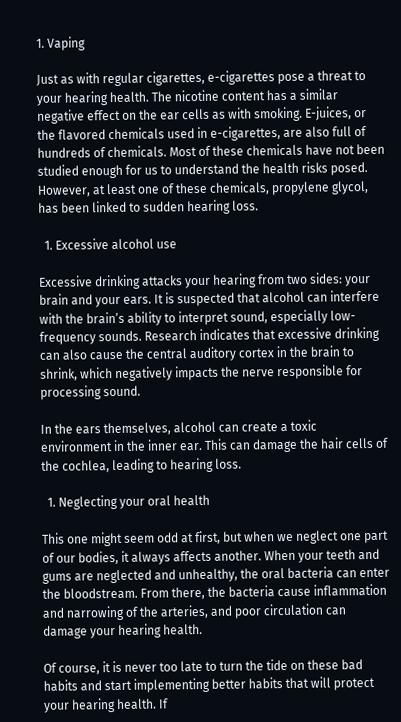1. Vaping

Just as with regular cigarettes, e-cigarettes pose a threat to your hearing health. The nicotine content has a similar negative effect on the ear cells as with smoking. E-juices, or the flavored chemicals used in e-cigarettes, are also full of hundreds of chemicals. Most of these chemicals have not been studied enough for us to understand the health risks posed. However, at least one of these chemicals, propylene glycol, has been linked to sudden hearing loss.

  1. Excessive alcohol use

Excessive drinking attacks your hearing from two sides: your brain and your ears. It is suspected that alcohol can interfere with the brain’s ability to interpret sound, especially low-frequency sounds. Research indicates that excessive drinking can also cause the central auditory cortex in the brain to shrink, which negatively impacts the nerve responsible for processing sound.

In the ears themselves, alcohol can create a toxic environment in the inner ear. This can damage the hair cells of the cochlea, leading to hearing loss.

  1. Neglecting your oral health

This one might seem odd at first, but when we neglect one part of our bodies, it always affects another. When your teeth and gums are neglected and unhealthy, the oral bacteria can enter the bloodstream. From there, the bacteria cause inflammation and narrowing of the arteries, and poor circulation can damage your hearing health.

Of course, it is never too late to turn the tide on these bad habits and start implementing better habits that will protect your hearing health. If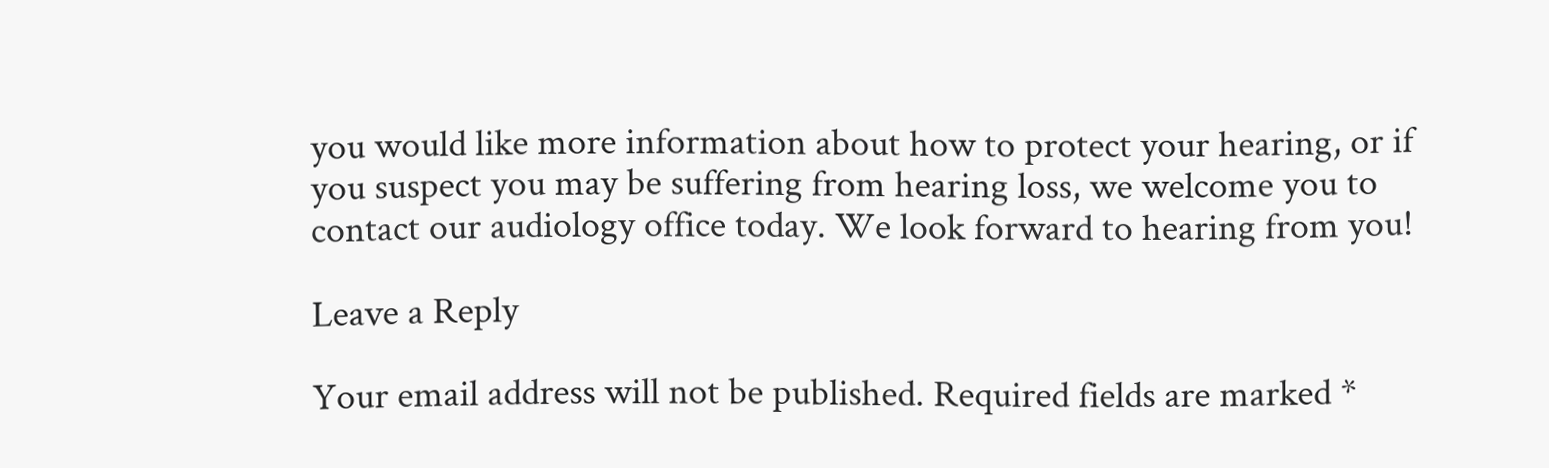you would like more information about how to protect your hearing, or if you suspect you may be suffering from hearing loss, we welcome you to contact our audiology office today. We look forward to hearing from you!

Leave a Reply

Your email address will not be published. Required fields are marked *